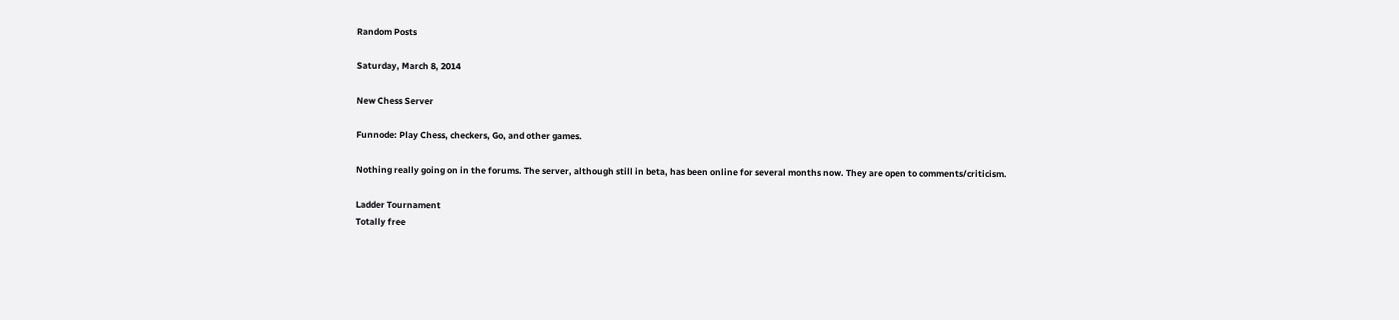Random Posts

Saturday, March 8, 2014

New Chess Server

Funnode: Play Chess, checkers, Go, and other games.

Nothing really going on in the forums. The server, although still in beta, has been online for several months now. They are open to comments/criticism.

Ladder Tournament
Totally free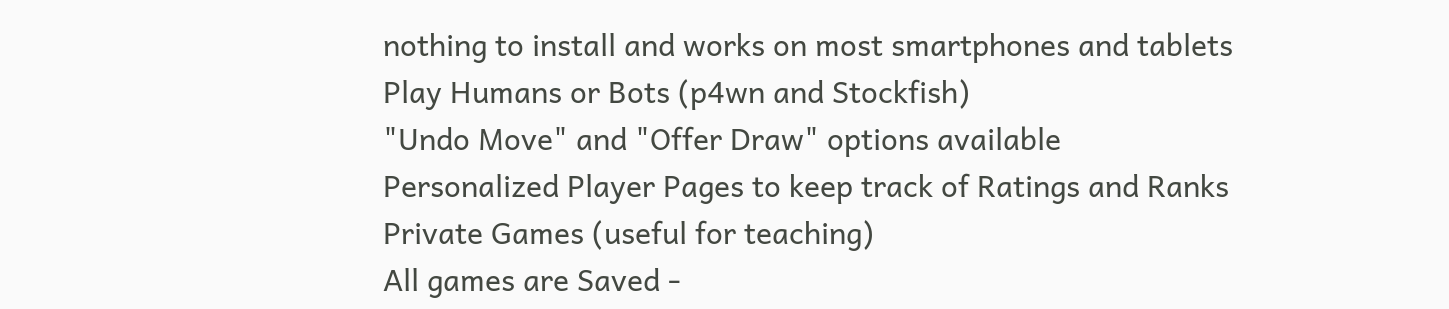nothing to install and works on most smartphones and tablets
Play Humans or Bots (p4wn and Stockfish)
"Undo Move" and "Offer Draw" options available
Personalized Player Pages to keep track of Ratings and Ranks
Private Games (useful for teaching)
All games are Saved -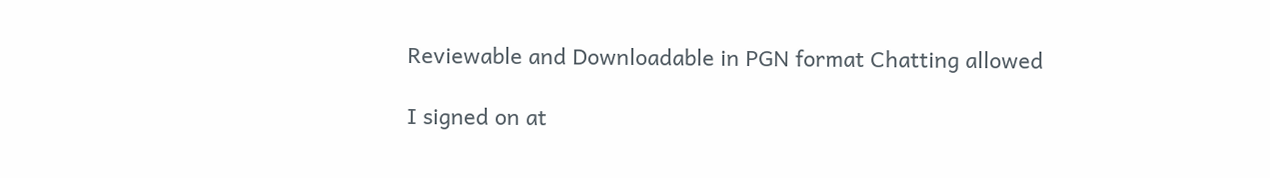Reviewable and Downloadable in PGN format Chatting allowed

I signed on at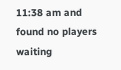11:38 am and found no players waiting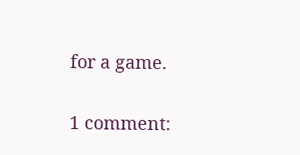for a game.

1 comment: